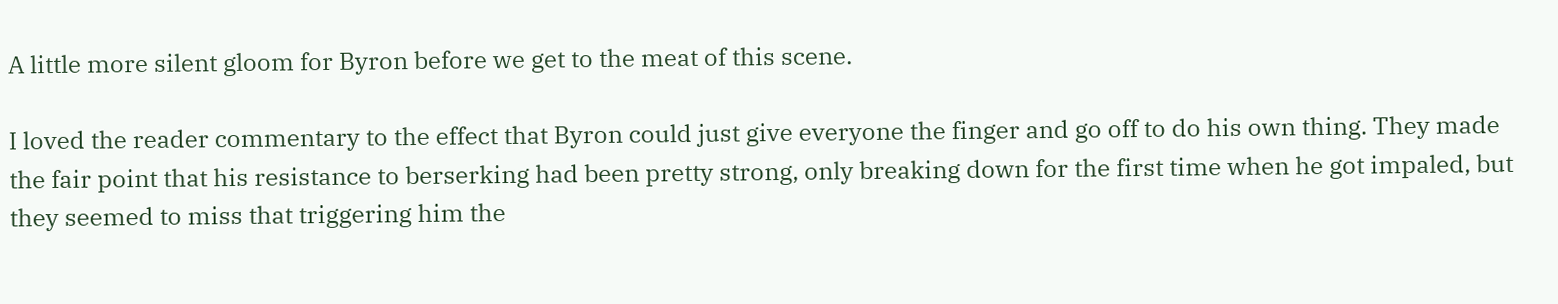A little more silent gloom for Byron before we get to the meat of this scene.

I loved the reader commentary to the effect that Byron could just give everyone the finger and go off to do his own thing. They made the fair point that his resistance to berserking had been pretty strong, only breaking down for the first time when he got impaled, but they seemed to miss that triggering him the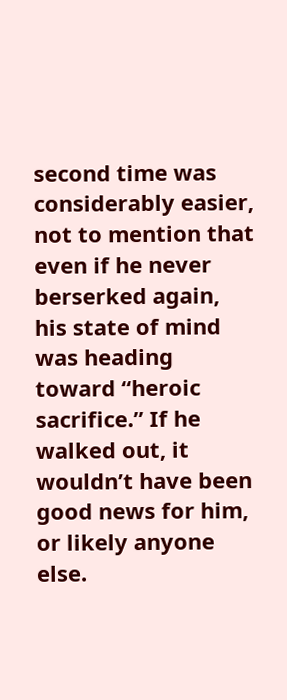second time was considerably easier, not to mention that even if he never berserked again, his state of mind was heading toward “heroic sacrifice.” If he walked out, it wouldn’t have been good news for him, or likely anyone else.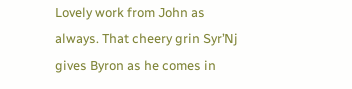Lovely work from John as always. That cheery grin Syr’Nj gives Byron as he comes in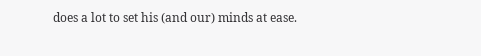does a lot to set his (and our) minds at ease.